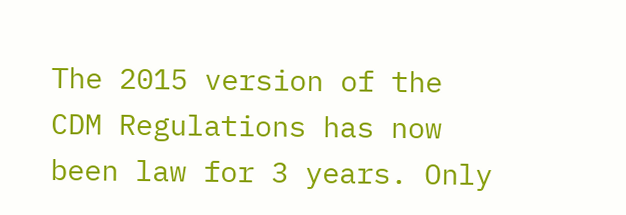The 2015 version of the CDM Regulations has now been law for 3 years. Only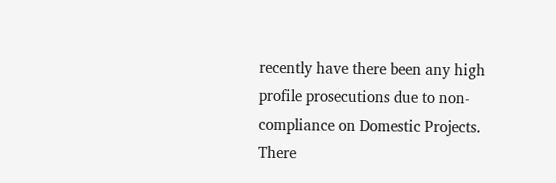recently have there been any high profile prosecutions due to non-compliance on Domestic Projects. There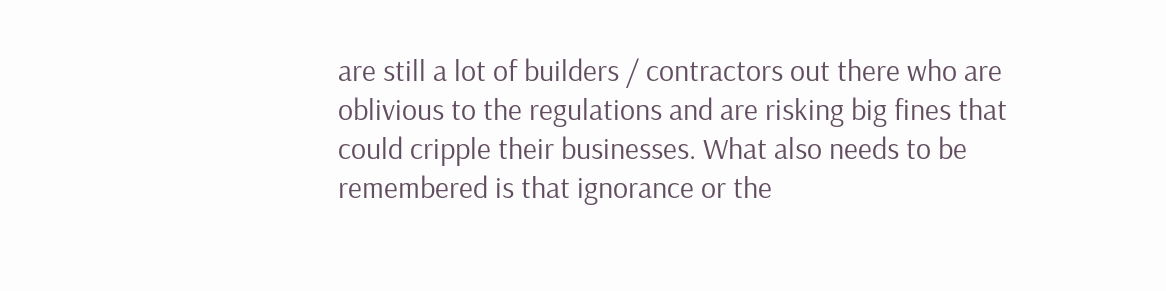are still a lot of builders / contractors out there who are oblivious to the regulations and are risking big fines that could cripple their businesses. What also needs to be remembered is that ignorance or the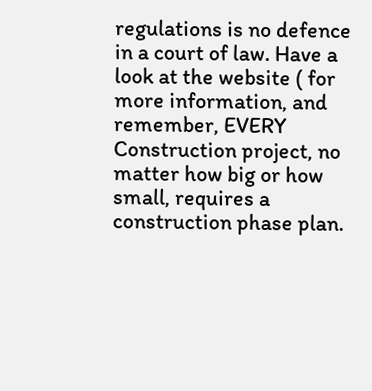regulations is no defence in a court of law. Have a look at the website ( for more information, and remember, EVERY Construction project, no matter how big or how small, requires a construction phase plan.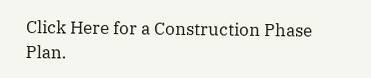Click Here for a Construction Phase Plan.